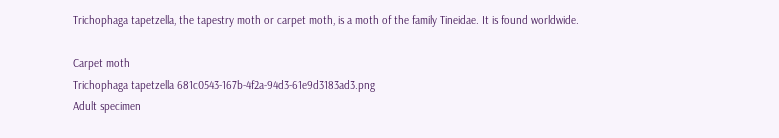Trichophaga tapetzella, the tapestry moth or carpet moth, is a moth of the family Tineidae. It is found worldwide.

Carpet moth
Trichophaga tapetzella 681c0543-167b-4f2a-94d3-61e9d3183ad3.png
Adult specimen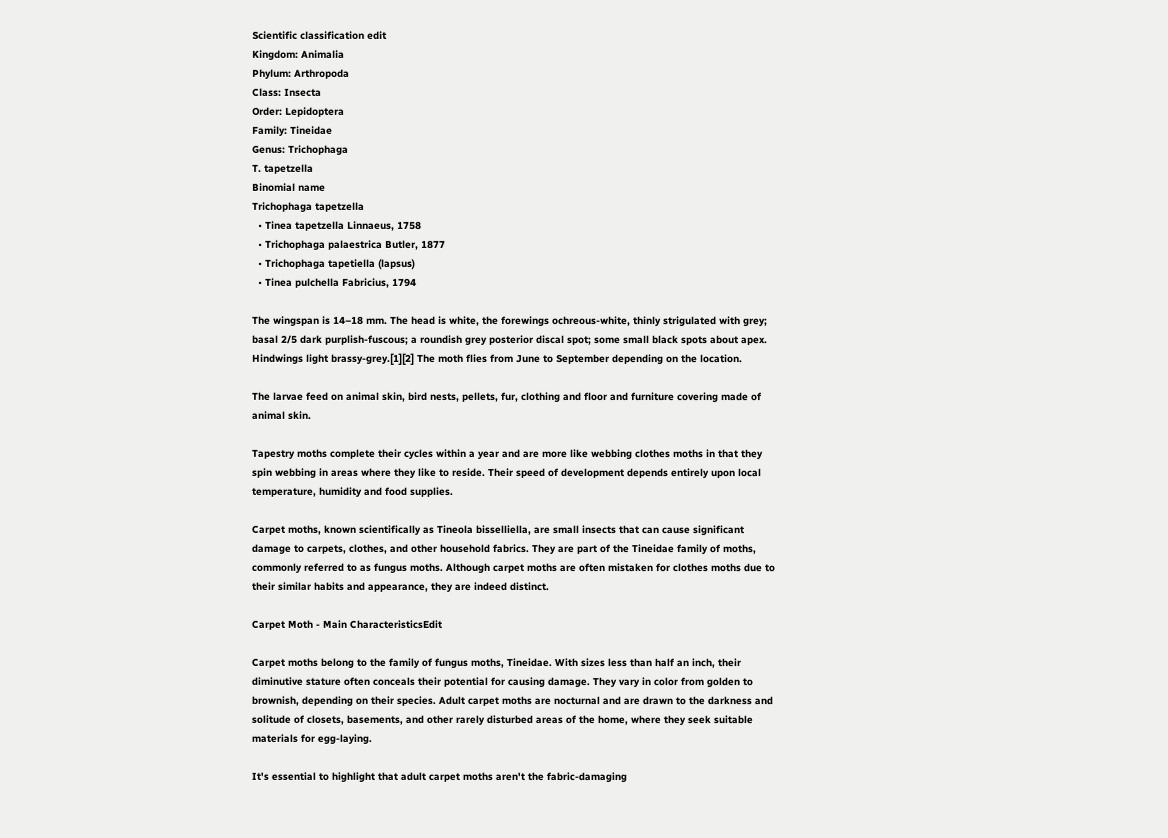Scientific classification edit
Kingdom: Animalia
Phylum: Arthropoda
Class: Insecta
Order: Lepidoptera
Family: Tineidae
Genus: Trichophaga
T. tapetzella
Binomial name
Trichophaga tapetzella
  • Tinea tapetzella Linnaeus, 1758
  • Trichophaga palaestrica Butler, 1877
  • Trichophaga tapetiella (lapsus)
  • Tinea pulchella Fabricius, 1794

The wingspan is 14–18 mm. The head is white, the forewings ochreous-white, thinly strigulated with grey; basal 2/5 dark purplish-fuscous; a roundish grey posterior discal spot; some small black spots about apex. Hindwings light brassy-grey.[1][2] The moth flies from June to September depending on the location.

The larvae feed on animal skin, bird nests, pellets, fur, clothing and floor and furniture covering made of animal skin.

Tapestry moths complete their cycles within a year and are more like webbing clothes moths in that they spin webbing in areas where they like to reside. Their speed of development depends entirely upon local temperature, humidity and food supplies.

Carpet moths, known scientifically as Tineola bisselliella, are small insects that can cause significant damage to carpets, clothes, and other household fabrics. They are part of the Tineidae family of moths, commonly referred to as fungus moths. Although carpet moths are often mistaken for clothes moths due to their similar habits and appearance, they are indeed distinct.

Carpet Moth - Main CharacteristicsEdit

Carpet moths belong to the family of fungus moths, Tineidae. With sizes less than half an inch, their diminutive stature often conceals their potential for causing damage. They vary in color from golden to brownish, depending on their species. Adult carpet moths are nocturnal and are drawn to the darkness and solitude of closets, basements, and other rarely disturbed areas of the home, where they seek suitable materials for egg-laying.

It's essential to highlight that adult carpet moths aren't the fabric-damaging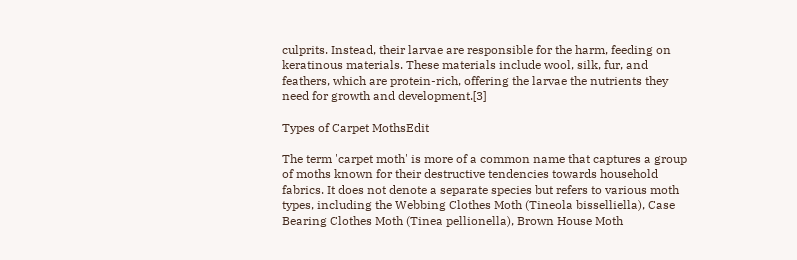culprits. Instead, their larvae are responsible for the harm, feeding on keratinous materials. These materials include wool, silk, fur, and feathers, which are protein-rich, offering the larvae the nutrients they need for growth and development.[3]

Types of Carpet MothsEdit

The term 'carpet moth' is more of a common name that captures a group of moths known for their destructive tendencies towards household fabrics. It does not denote a separate species but refers to various moth types, including the Webbing Clothes Moth (Tineola bisselliella), Case Bearing Clothes Moth (Tinea pellionella), Brown House Moth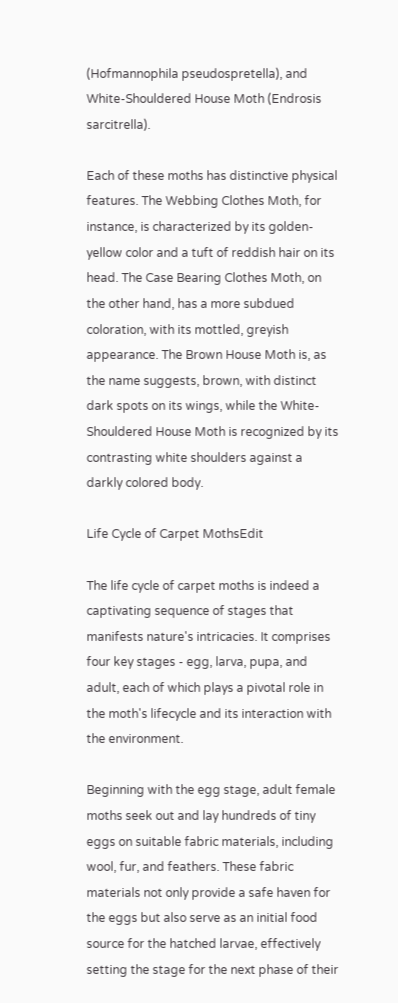(Hofmannophila pseudospretella), and White-Shouldered House Moth (Endrosis sarcitrella).

Each of these moths has distinctive physical features. The Webbing Clothes Moth, for instance, is characterized by its golden-yellow color and a tuft of reddish hair on its head. The Case Bearing Clothes Moth, on the other hand, has a more subdued coloration, with its mottled, greyish appearance. The Brown House Moth is, as the name suggests, brown, with distinct dark spots on its wings, while the White-Shouldered House Moth is recognized by its contrasting white shoulders against a darkly colored body.

Life Cycle of Carpet MothsEdit

The life cycle of carpet moths is indeed a captivating sequence of stages that manifests nature's intricacies. It comprises four key stages - egg, larva, pupa, and adult, each of which plays a pivotal role in the moth's lifecycle and its interaction with the environment.

Beginning with the egg stage, adult female moths seek out and lay hundreds of tiny eggs on suitable fabric materials, including wool, fur, and feathers. These fabric materials not only provide a safe haven for the eggs but also serve as an initial food source for the hatched larvae, effectively setting the stage for the next phase of their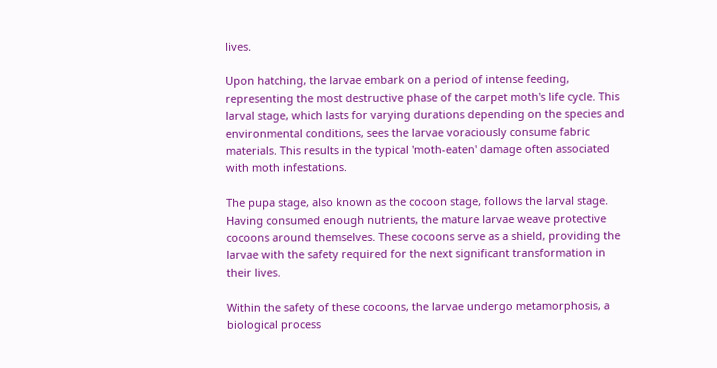lives.

Upon hatching, the larvae embark on a period of intense feeding, representing the most destructive phase of the carpet moth's life cycle. This larval stage, which lasts for varying durations depending on the species and environmental conditions, sees the larvae voraciously consume fabric materials. This results in the typical 'moth-eaten' damage often associated with moth infestations.

The pupa stage, also known as the cocoon stage, follows the larval stage. Having consumed enough nutrients, the mature larvae weave protective cocoons around themselves. These cocoons serve as a shield, providing the larvae with the safety required for the next significant transformation in their lives.

Within the safety of these cocoons, the larvae undergo metamorphosis, a biological process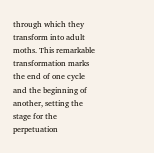through which they transform into adult moths. This remarkable transformation marks the end of one cycle and the beginning of another, setting the stage for the perpetuation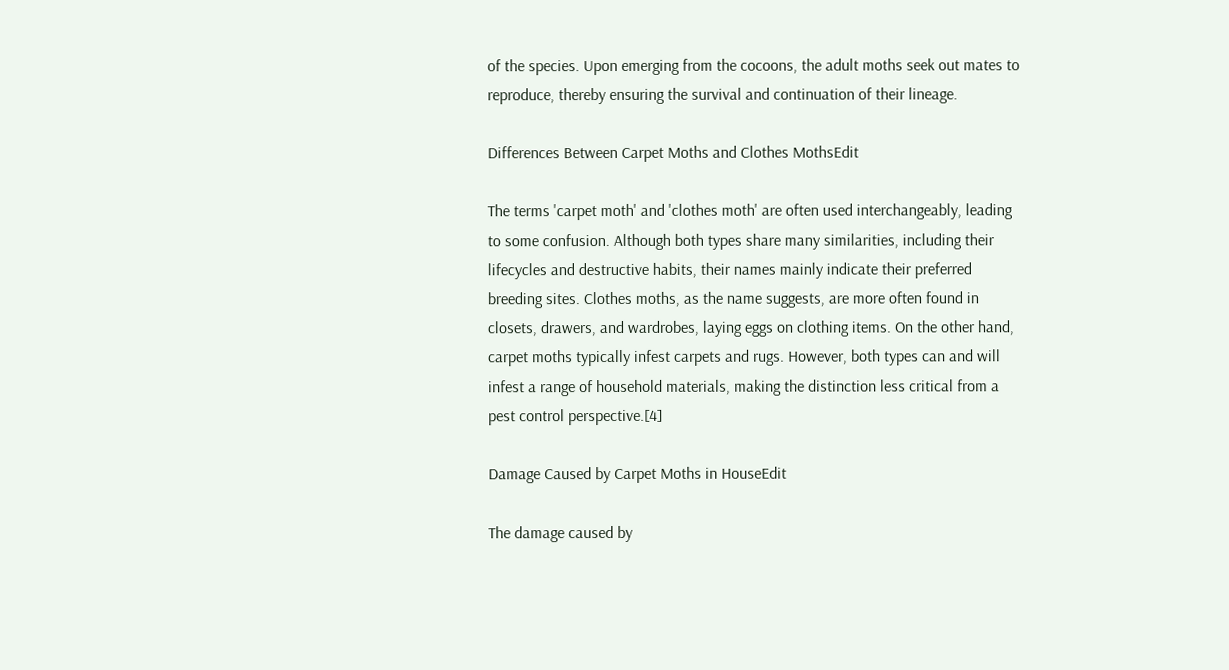of the species. Upon emerging from the cocoons, the adult moths seek out mates to reproduce, thereby ensuring the survival and continuation of their lineage.

Differences Between Carpet Moths and Clothes MothsEdit

The terms 'carpet moth' and 'clothes moth' are often used interchangeably, leading to some confusion. Although both types share many similarities, including their lifecycles and destructive habits, their names mainly indicate their preferred breeding sites. Clothes moths, as the name suggests, are more often found in closets, drawers, and wardrobes, laying eggs on clothing items. On the other hand, carpet moths typically infest carpets and rugs. However, both types can and will infest a range of household materials, making the distinction less critical from a pest control perspective.[4]

Damage Caused by Carpet Moths in HouseEdit

The damage caused by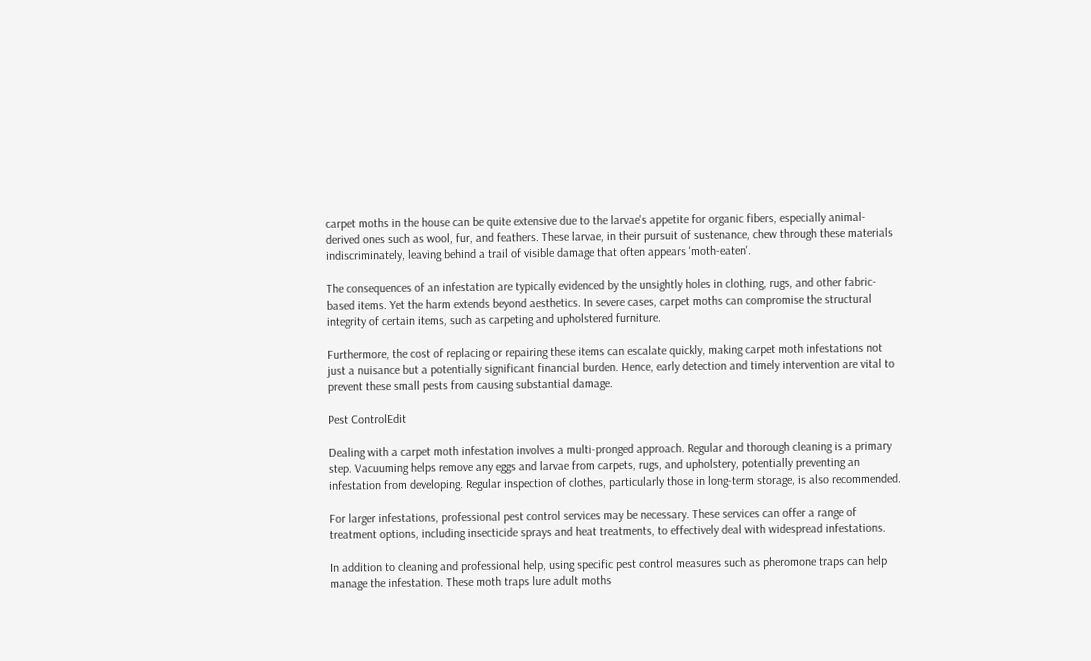carpet moths in the house can be quite extensive due to the larvae's appetite for organic fibers, especially animal-derived ones such as wool, fur, and feathers. These larvae, in their pursuit of sustenance, chew through these materials indiscriminately, leaving behind a trail of visible damage that often appears 'moth-eaten'.

The consequences of an infestation are typically evidenced by the unsightly holes in clothing, rugs, and other fabric-based items. Yet the harm extends beyond aesthetics. In severe cases, carpet moths can compromise the structural integrity of certain items, such as carpeting and upholstered furniture.

Furthermore, the cost of replacing or repairing these items can escalate quickly, making carpet moth infestations not just a nuisance but a potentially significant financial burden. Hence, early detection and timely intervention are vital to prevent these small pests from causing substantial damage.

Pest ControlEdit

Dealing with a carpet moth infestation involves a multi-pronged approach. Regular and thorough cleaning is a primary step. Vacuuming helps remove any eggs and larvae from carpets, rugs, and upholstery, potentially preventing an infestation from developing. Regular inspection of clothes, particularly those in long-term storage, is also recommended.

For larger infestations, professional pest control services may be necessary. These services can offer a range of treatment options, including insecticide sprays and heat treatments, to effectively deal with widespread infestations.

In addition to cleaning and professional help, using specific pest control measures such as pheromone traps can help manage the infestation. These moth traps lure adult moths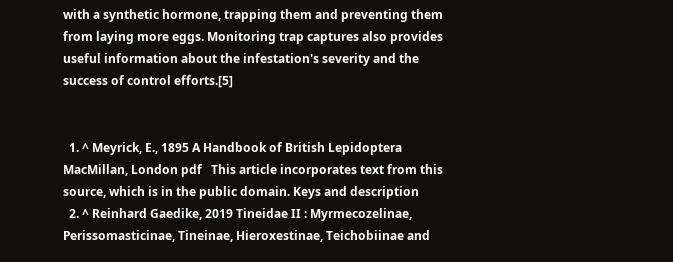with a synthetic hormone, trapping them and preventing them from laying more eggs. Monitoring trap captures also provides useful information about the infestation's severity and the success of control efforts.[5]


  1. ^ Meyrick, E., 1895 A Handbook of British Lepidoptera MacMillan, London pdf   This article incorporates text from this source, which is in the public domain. Keys and description
  2. ^ Reinhard Gaedike, 2019 Tineidae II : Myrmecozelinae, Perissomasticinae, Tineinae, Hieroxestinae, Teichobiinae and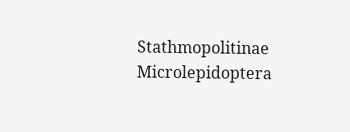Stathmopolitinae Microlepidoptera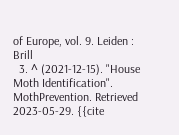of Europe, vol. 9. Leiden : Brill
  3. ^ (2021-12-15). "House Moth Identification". MothPrevention. Retrieved 2023-05-29. {{cite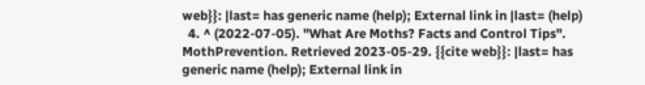web}}: |last= has generic name (help); External link in |last= (help)
  4. ^ (2022-07-05). "What Are Moths? Facts and Control Tips". MothPrevention. Retrieved 2023-05-29. {{cite web}}: |last= has generic name (help); External link in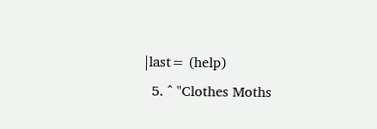|last= (help)
  5. ^ "Clothes Moths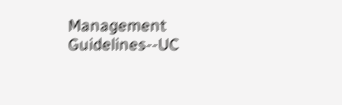Management Guidelines--UC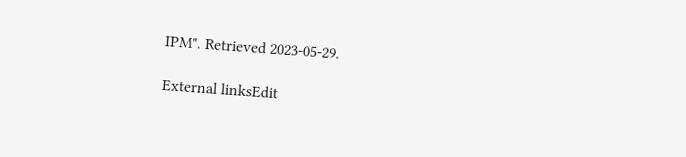IPM". Retrieved 2023-05-29.

External linksEdit